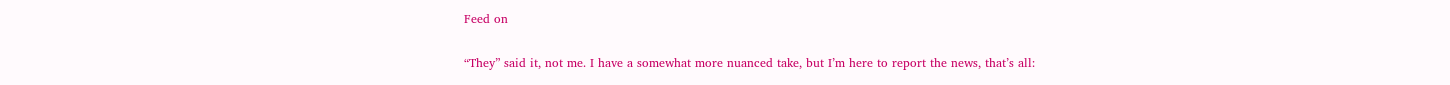Feed on

“They” said it, not me. I have a somewhat more nuanced take, but I’m here to report the news, that’s all: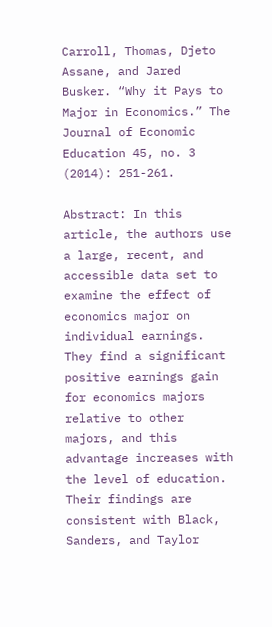Carroll, Thomas, Djeto Assane, and Jared Busker. “Why it Pays to Major in Economics.” The Journal of Economic Education 45, no. 3 (2014): 251-261.

Abstract: In this article, the authors use a large, recent, and accessible data set to examine the effect of economics major on individual earnings. They find a significant positive earnings gain for economics majors relative to other majors, and this advantage increases with the level of education. Their findings are consistent with Black, Sanders, and Taylor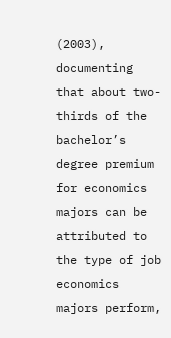(2003), documenting that about two-thirds of the bachelor’s degree premium for economics majors can be attributed to the type of job economics majors perform,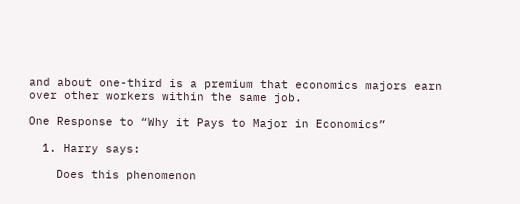and about one-third is a premium that economics majors earn over other workers within the same job.

One Response to “Why it Pays to Major in Economics”

  1. Harry says:

    Does this phenomenon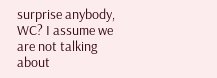surprise anybody, WC? I assume we are not talking about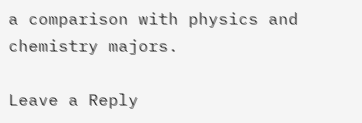a comparison with physics and chemistry majors.

Leave a Reply